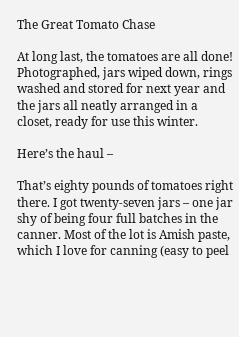The Great Tomato Chase

At long last, the tomatoes are all done! Photographed, jars wiped down, rings washed and stored for next year and the jars all neatly arranged in a closet, ready for use this winter.

Here’s the haul –

That’s eighty pounds of tomatoes right there. I got twenty-seven jars – one jar shy of being four full batches in the canner. Most of the lot is Amish paste, which I love for canning (easy to peel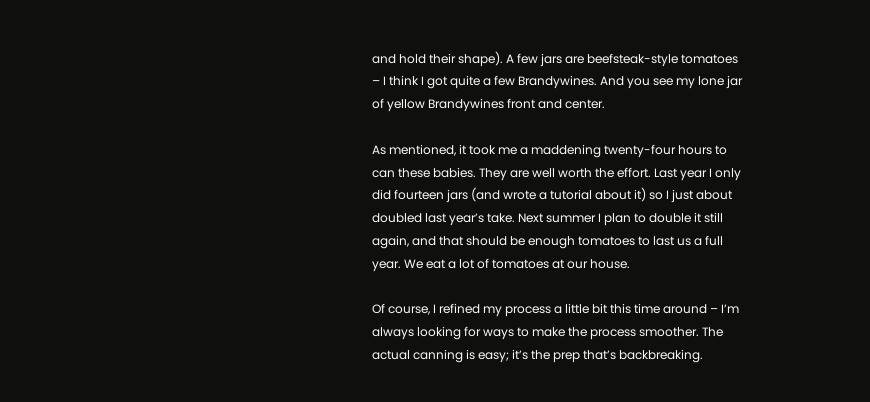and hold their shape). A few jars are beefsteak-style tomatoes – I think I got quite a few Brandywines. And you see my lone jar of yellow Brandywines front and center.

As mentioned, it took me a maddening twenty-four hours to can these babies. They are well worth the effort. Last year I only did fourteen jars (and wrote a tutorial about it) so I just about doubled last year’s take. Next summer I plan to double it still again, and that should be enough tomatoes to last us a full year. We eat a lot of tomatoes at our house.

Of course, I refined my process a little bit this time around – I’m always looking for ways to make the process smoother. The actual canning is easy; it’s the prep that’s backbreaking.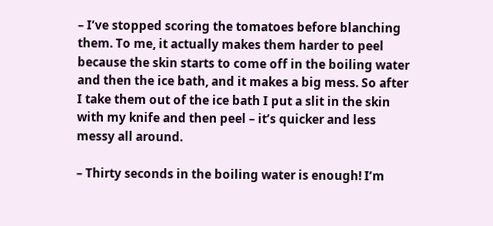– I’ve stopped scoring the tomatoes before blanching them. To me, it actually makes them harder to peel because the skin starts to come off in the boiling water and then the ice bath, and it makes a big mess. So after I take them out of the ice bath I put a slit in the skin with my knife and then peel – it’s quicker and less messy all around.

– Thirty seconds in the boiling water is enough! I’m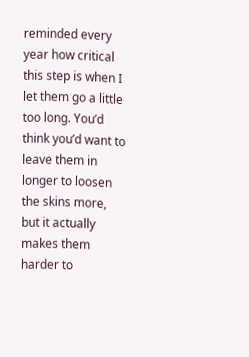reminded every year how critical this step is when I let them go a little too long. You’d think you’d want to leave them in longer to loosen the skins more, but it actually makes them harder to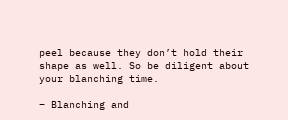peel because they don’t hold their shape as well. So be diligent about your blanching time.

– Blanching and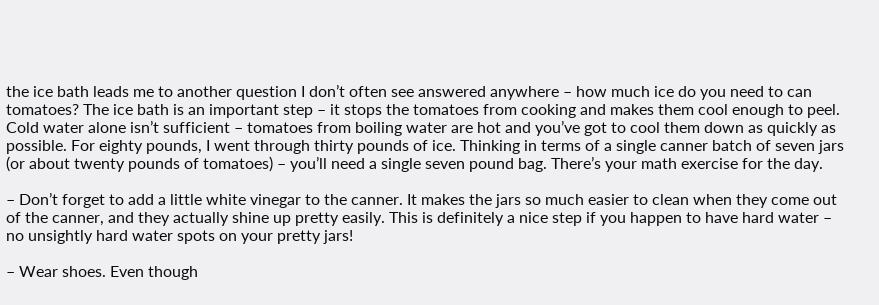the ice bath leads me to another question I don’t often see answered anywhere – how much ice do you need to can tomatoes? The ice bath is an important step – it stops the tomatoes from cooking and makes them cool enough to peel. Cold water alone isn’t sufficient – tomatoes from boiling water are hot and you’ve got to cool them down as quickly as possible. For eighty pounds, I went through thirty pounds of ice. Thinking in terms of a single canner batch of seven jars (or about twenty pounds of tomatoes) – you’ll need a single seven pound bag. There’s your math exercise for the day.

– Don’t forget to add a little white vinegar to the canner. It makes the jars so much easier to clean when they come out of the canner, and they actually shine up pretty easily. This is definitely a nice step if you happen to have hard water – no unsightly hard water spots on your pretty jars!

– Wear shoes. Even though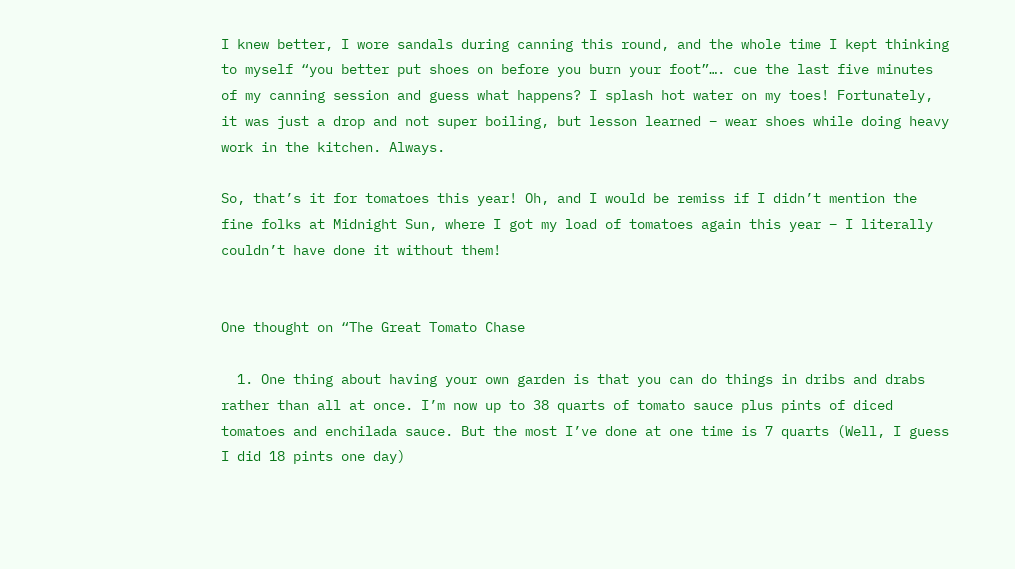I knew better, I wore sandals during canning this round, and the whole time I kept thinking to myself “you better put shoes on before you burn your foot”…. cue the last five minutes of my canning session and guess what happens? I splash hot water on my toes! Fortunately, it was just a drop and not super boiling, but lesson learned – wear shoes while doing heavy work in the kitchen. Always.

So, that’s it for tomatoes this year! Oh, and I would be remiss if I didn’t mention the fine folks at Midnight Sun, where I got my load of tomatoes again this year – I literally couldn’t have done it without them!


One thought on “The Great Tomato Chase

  1. One thing about having your own garden is that you can do things in dribs and drabs rather than all at once. I’m now up to 38 quarts of tomato sauce plus pints of diced tomatoes and enchilada sauce. But the most I’ve done at one time is 7 quarts (Well, I guess I did 18 pints one day)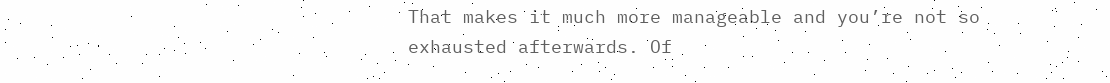That makes it much more manageable and you’re not so exhausted afterwards. Of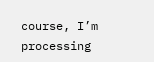course, I’m processing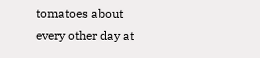tomatoes about every other day at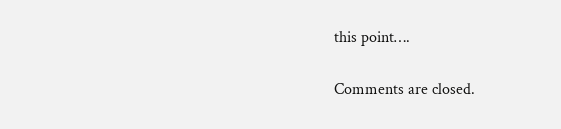this point….

Comments are closed.